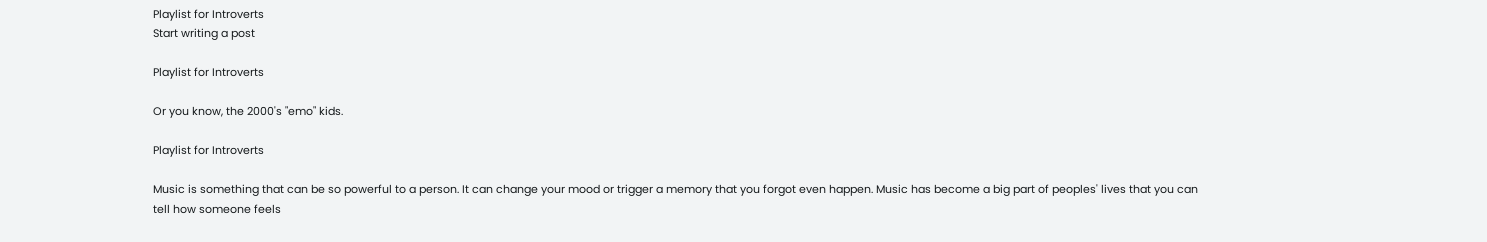Playlist for Introverts
Start writing a post

Playlist for Introverts

Or you know, the 2000's "emo" kids.

Playlist for Introverts

Music is something that can be so powerful to a person. It can change your mood or trigger a memory that you forgot even happen. Music has become a big part of peoples' lives that you can tell how someone feels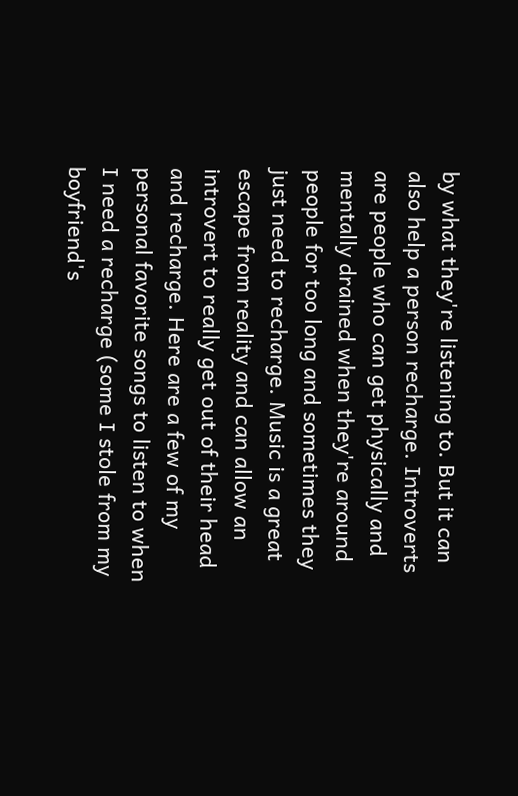by what they're listening to. But it can also help a person recharge. Introverts are people who can get physically and mentally drained when they're around people for too long and sometimes they just need to recharge. Music is a great escape from reality and can allow an introvert to really get out of their head and recharge. Here are a few of my personal favorite songs to listen to when I need a recharge (some I stole from my boyfriend's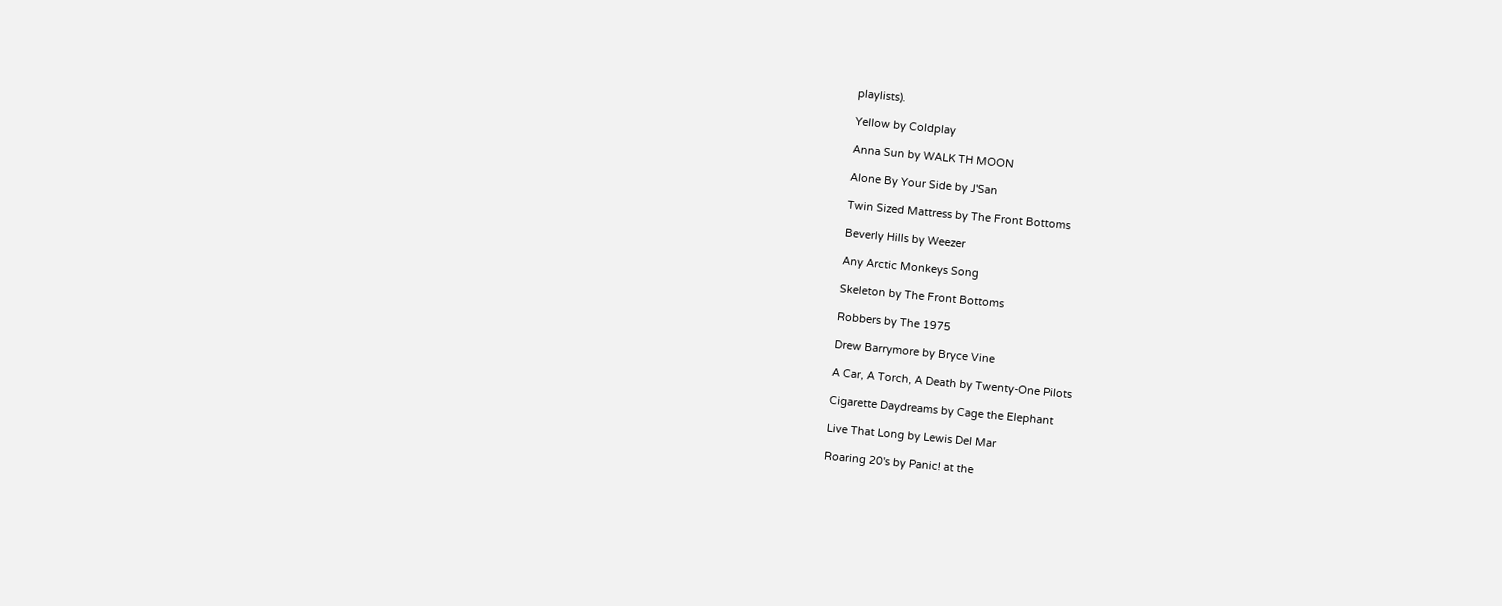playlists).

Yellow by Coldplay

Anna Sun by WALK TH MOON

Alone By Your Side by J'San

Twin Sized Mattress by The Front Bottoms

Beverly Hills by Weezer

Any Arctic Monkeys Song

Skeleton by The Front Bottoms

Robbers by The 1975

Drew Barrymore by Bryce Vine

A Car, A Torch, A Death by Twenty-One Pilots

Cigarette Daydreams by Cage the Elephant

Live That Long by Lewis Del Mar

Roaring 20's by Panic! at the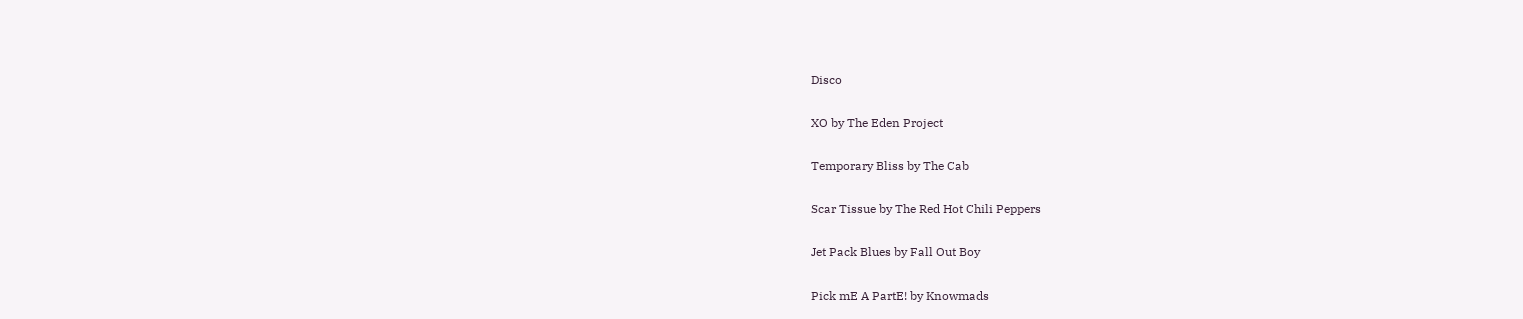Disco

XO by The Eden Project

Temporary Bliss by The Cab

Scar Tissue by The Red Hot Chili Peppers

Jet Pack Blues by Fall Out Boy

Pick mE A PartE! by Knowmads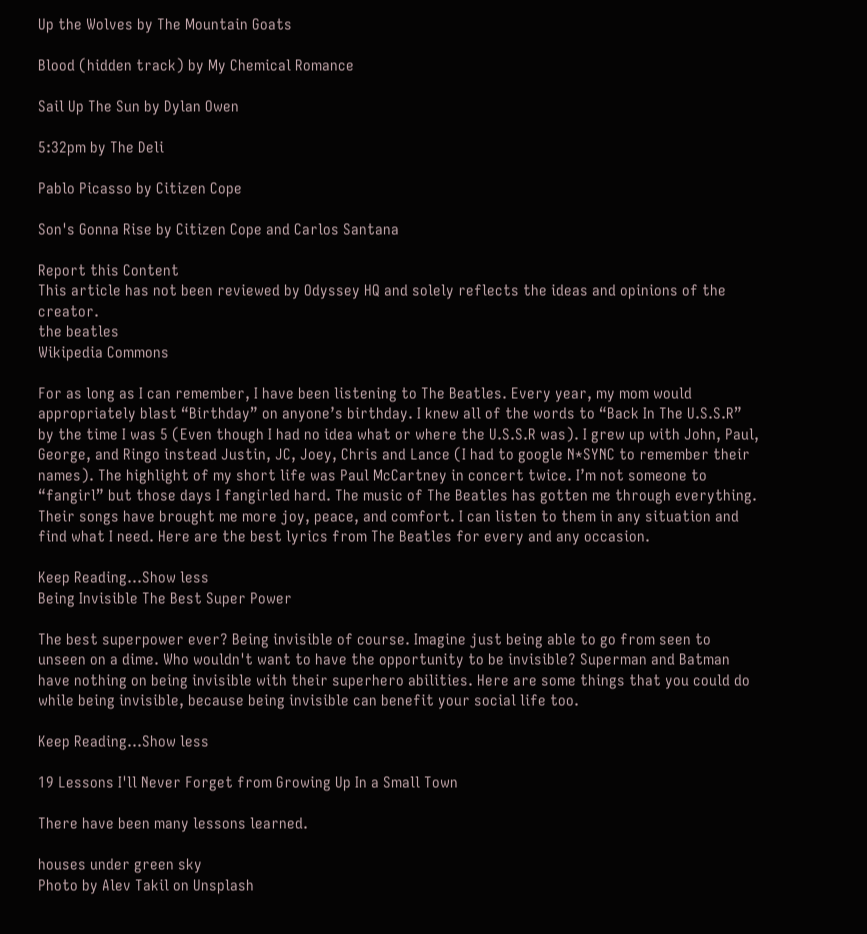Up the Wolves by The Mountain Goats

Blood (hidden track) by My Chemical Romance

Sail Up The Sun by Dylan Owen

5:32pm by The Deli

Pablo Picasso by Citizen Cope

Son's Gonna Rise by Citizen Cope and Carlos Santana

Report this Content
This article has not been reviewed by Odyssey HQ and solely reflects the ideas and opinions of the creator.
the beatles
Wikipedia Commons

For as long as I can remember, I have been listening to The Beatles. Every year, my mom would appropriately blast “Birthday” on anyone’s birthday. I knew all of the words to “Back In The U.S.S.R” by the time I was 5 (Even though I had no idea what or where the U.S.S.R was). I grew up with John, Paul, George, and Ringo instead Justin, JC, Joey, Chris and Lance (I had to google N*SYNC to remember their names). The highlight of my short life was Paul McCartney in concert twice. I’m not someone to “fangirl” but those days I fangirled hard. The music of The Beatles has gotten me through everything. Their songs have brought me more joy, peace, and comfort. I can listen to them in any situation and find what I need. Here are the best lyrics from The Beatles for every and any occasion.

Keep Reading...Show less
Being Invisible The Best Super Power

The best superpower ever? Being invisible of course. Imagine just being able to go from seen to unseen on a dime. Who wouldn't want to have the opportunity to be invisible? Superman and Batman have nothing on being invisible with their superhero abilities. Here are some things that you could do while being invisible, because being invisible can benefit your social life too.

Keep Reading...Show less

19 Lessons I'll Never Forget from Growing Up In a Small Town

There have been many lessons learned.

houses under green sky
Photo by Alev Takil on Unsplash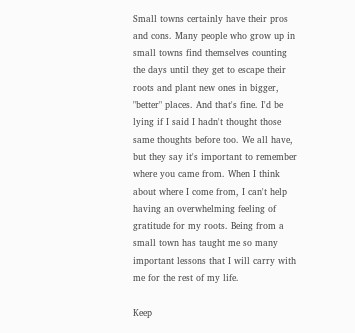Small towns certainly have their pros and cons. Many people who grow up in small towns find themselves counting the days until they get to escape their roots and plant new ones in bigger, "better" places. And that's fine. I'd be lying if I said I hadn't thought those same thoughts before too. We all have, but they say it's important to remember where you came from. When I think about where I come from, I can't help having an overwhelming feeling of gratitude for my roots. Being from a small town has taught me so many important lessons that I will carry with me for the rest of my life.

Keep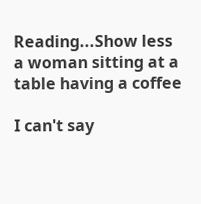Reading...Show less
a woman sitting at a table having a coffee

I can't say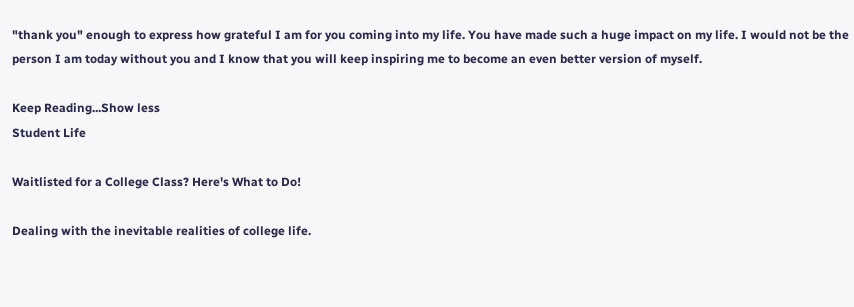"thank you" enough to express how grateful I am for you coming into my life. You have made such a huge impact on my life. I would not be the person I am today without you and I know that you will keep inspiring me to become an even better version of myself.

Keep Reading...Show less
Student Life

Waitlisted for a College Class? Here's What to Do!

Dealing with the inevitable realities of college life.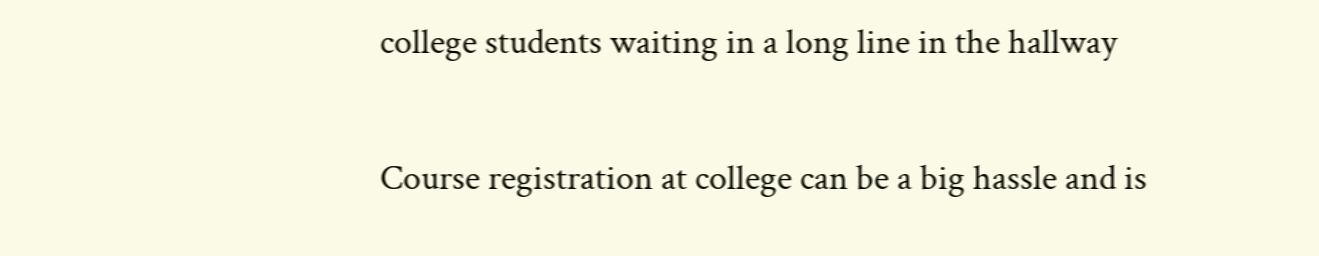college students waiting in a long line in the hallway

Course registration at college can be a big hassle and is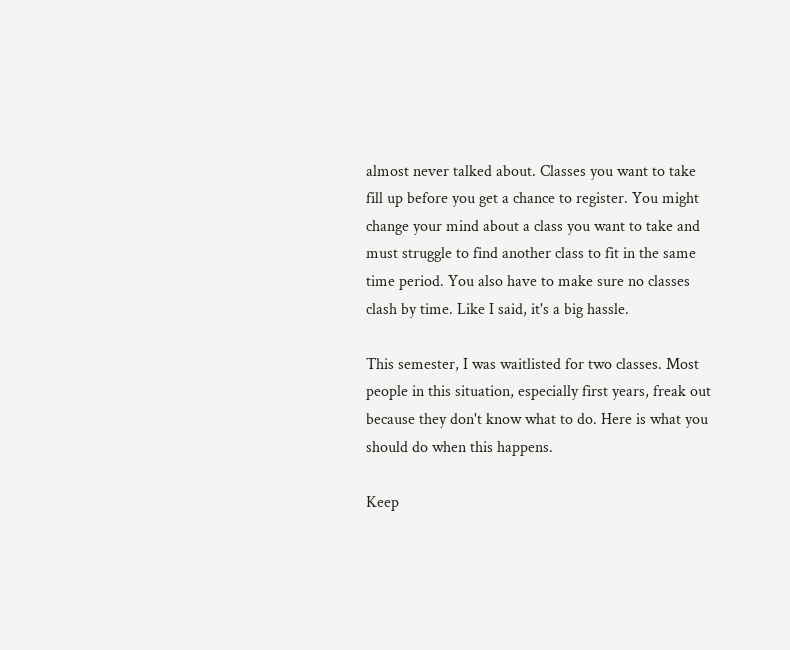almost never talked about. Classes you want to take fill up before you get a chance to register. You might change your mind about a class you want to take and must struggle to find another class to fit in the same time period. You also have to make sure no classes clash by time. Like I said, it's a big hassle.

This semester, I was waitlisted for two classes. Most people in this situation, especially first years, freak out because they don't know what to do. Here is what you should do when this happens.

Keep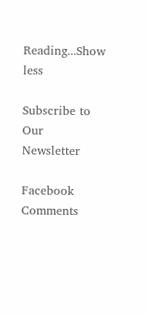Reading...Show less

Subscribe to Our Newsletter

Facebook Comments